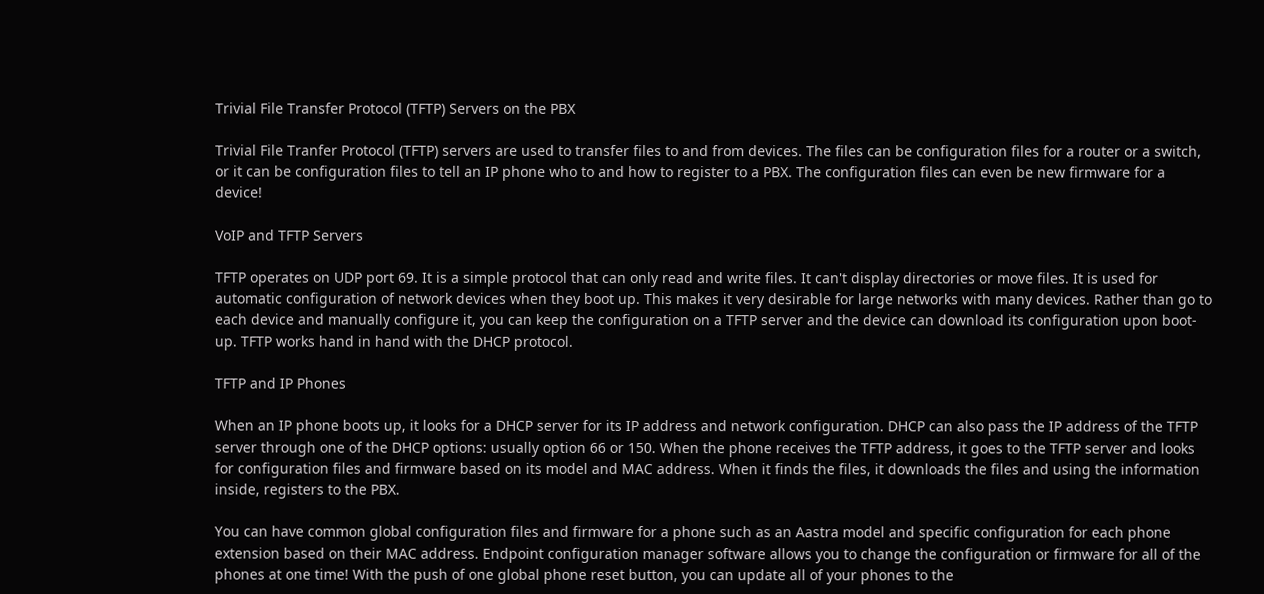Trivial File Transfer Protocol (TFTP) Servers on the PBX

Trivial File Tranfer Protocol (TFTP) servers are used to transfer files to and from devices. The files can be configuration files for a router or a switch, or it can be configuration files to tell an IP phone who to and how to register to a PBX. The configuration files can even be new firmware for a device!

VoIP and TFTP Servers

TFTP operates on UDP port 69. It is a simple protocol that can only read and write files. It can't display directories or move files. It is used for automatic configuration of network devices when they boot up. This makes it very desirable for large networks with many devices. Rather than go to each device and manually configure it, you can keep the configuration on a TFTP server and the device can download its configuration upon boot-up. TFTP works hand in hand with the DHCP protocol.

TFTP and IP Phones

When an IP phone boots up, it looks for a DHCP server for its IP address and network configuration. DHCP can also pass the IP address of the TFTP server through one of the DHCP options: usually option 66 or 150. When the phone receives the TFTP address, it goes to the TFTP server and looks for configuration files and firmware based on its model and MAC address. When it finds the files, it downloads the files and using the information inside, registers to the PBX.

You can have common global configuration files and firmware for a phone such as an Aastra model and specific configuration for each phone extension based on their MAC address. Endpoint configuration manager software allows you to change the configuration or firmware for all of the phones at one time! With the push of one global phone reset button, you can update all of your phones to the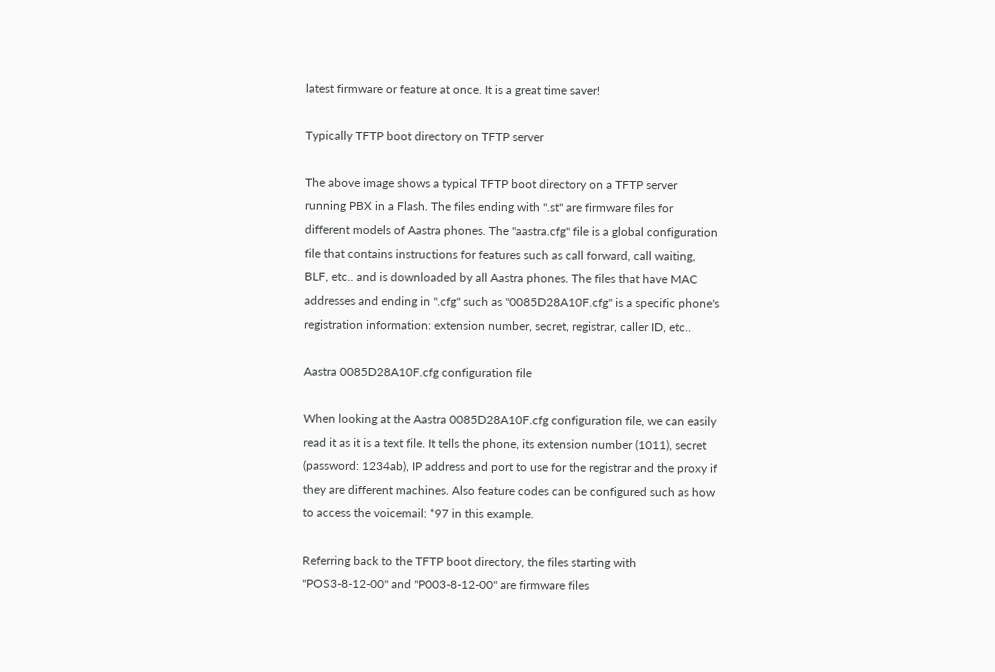latest firmware or feature at once. It is a great time saver!

Typically TFTP boot directory on TFTP server

The above image shows a typical TFTP boot directory on a TFTP server running PBX in a Flash. The files ending with ".st" are firmware files for different models of Aastra phones. The "aastra.cfg" file is a global configuration file that contains instructions for features such as call forward, call waiting, BLF, etc.. and is downloaded by all Aastra phones. The files that have MAC addresses and ending in ".cfg" such as "0085D28A10F.cfg" is a specific phone's registration information: extension number, secret, registrar, caller ID, etc..

Aastra 0085D28A10F.cfg configuration file

When looking at the Aastra 0085D28A10F.cfg configuration file, we can easily read it as it is a text file. It tells the phone, its extension number (1011), secret (password: 1234ab), IP address and port to use for the registrar and the proxy if they are different machines. Also feature codes can be configured such as how to access the voicemail: *97 in this example.

Referring back to the TFTP boot directory, the files starting with "POS3-8-12-00" and "P003-8-12-00" are firmware files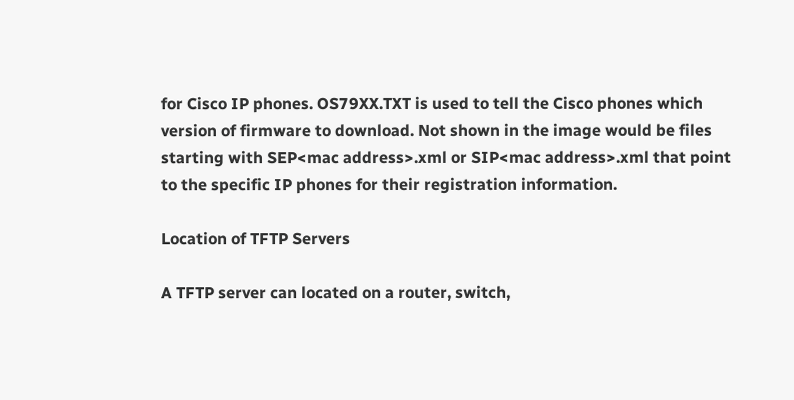for Cisco IP phones. OS79XX.TXT is used to tell the Cisco phones which version of firmware to download. Not shown in the image would be files starting with SEP<mac address>.xml or SIP<mac address>.xml that point to the specific IP phones for their registration information.

Location of TFTP Servers

A TFTP server can located on a router, switch,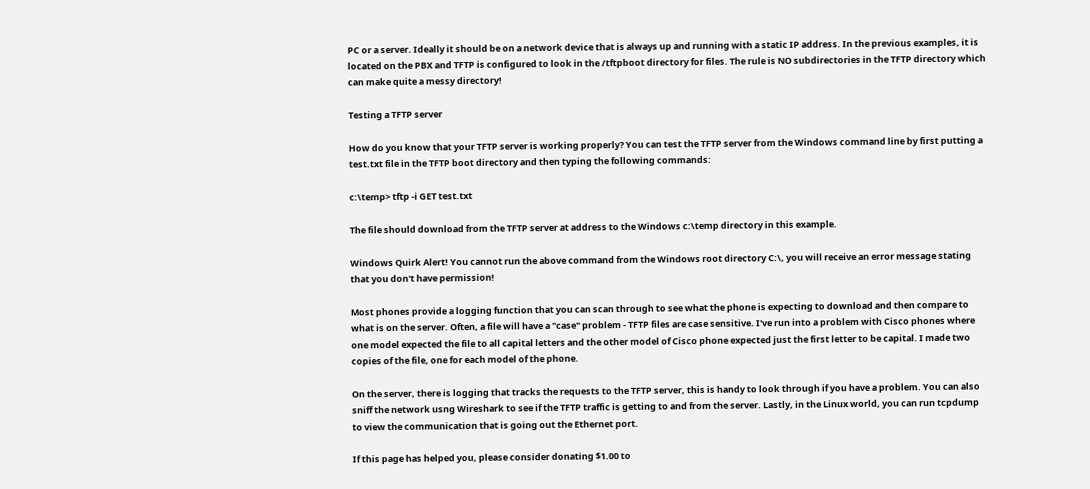PC or a server. Ideally it should be on a network device that is always up and running with a static IP address. In the previous examples, it is located on the PBX and TFTP is configured to look in the /tftpboot directory for files. The rule is NO subdirectories in the TFTP directory which can make quite a messy directory!

Testing a TFTP server

How do you know that your TFTP server is working properly? You can test the TFTP server from the Windows command line by first putting a test.txt file in the TFTP boot directory and then typing the following commands:

c:\temp> tftp -i GET test.txt

The file should download from the TFTP server at address to the Windows c:\temp directory in this example.

Windows Quirk Alert! You cannot run the above command from the Windows root directory C:\, you will receive an error message stating that you don't have permission!

Most phones provide a logging function that you can scan through to see what the phone is expecting to download and then compare to what is on the server. Often, a file will have a "case" problem - TFTP files are case sensitive. I've run into a problem with Cisco phones where one model expected the file to all capital letters and the other model of Cisco phone expected just the first letter to be capital. I made two copies of the file, one for each model of the phone.

On the server, there is logging that tracks the requests to the TFTP server, this is handy to look through if you have a problem. You can also sniff the network usng Wireshark to see if the TFTP traffic is getting to and from the server. Lastly, in the Linux world, you can run tcpdump to view the communication that is going out the Ethernet port.

If this page has helped you, please consider donating $1.00 to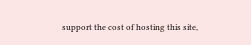support the cost of hosting this site,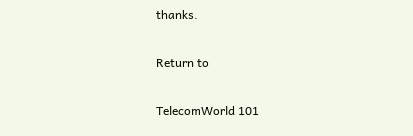thanks.

Return to

TelecomWorld 101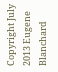Copyright July 2013 Eugene Blanchard